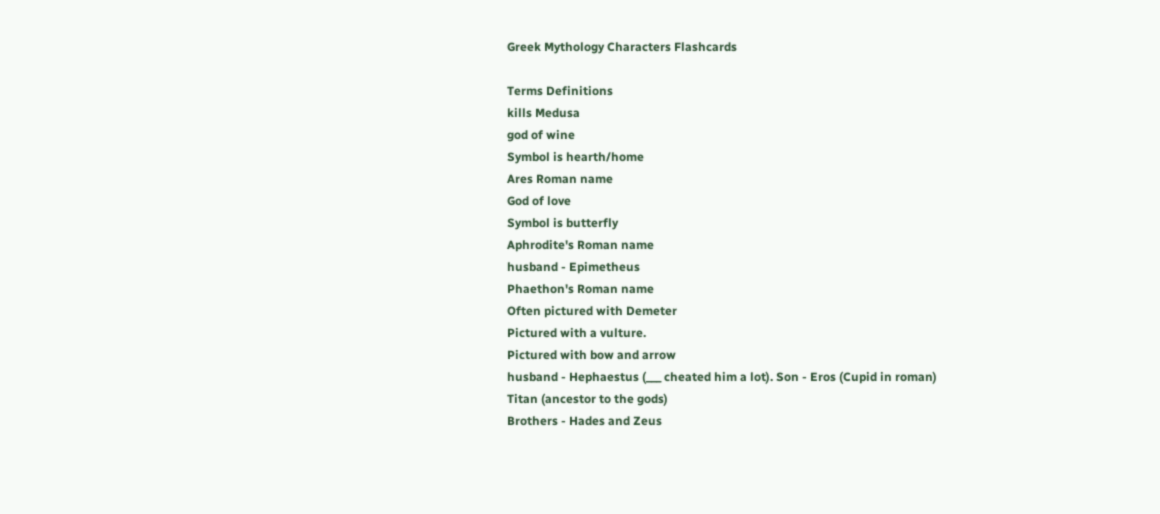Greek Mythology Characters Flashcards

Terms Definitions
kills Medusa
god of wine
Symbol is hearth/home
Ares Roman name
God of love
Symbol is butterfly
Aphrodite's Roman name
husband - Epimetheus
Phaethon's Roman name
Often pictured with Demeter
Pictured with a vulture.
Pictured with bow and arrow
husband - Hephaestus (___ cheated him a lot). Son - Eros (Cupid in roman)
Titan (ancestor to the gods)
Brothers - Hades and Zeus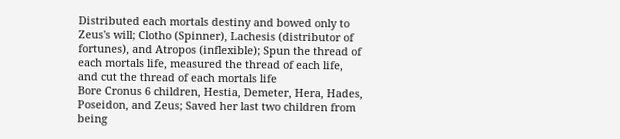Distributed each mortals destiny and bowed only to Zeus's will; Clotho (Spinner), Lachesis (distributor of fortunes), and Atropos (inflexible); Spun the thread of each mortals life, measured the thread of each life, and cut the thread of each mortals life
Bore Cronus 6 children, Hestia, Demeter, Hera, Hades, Poseidon, and Zeus; Saved her last two children from being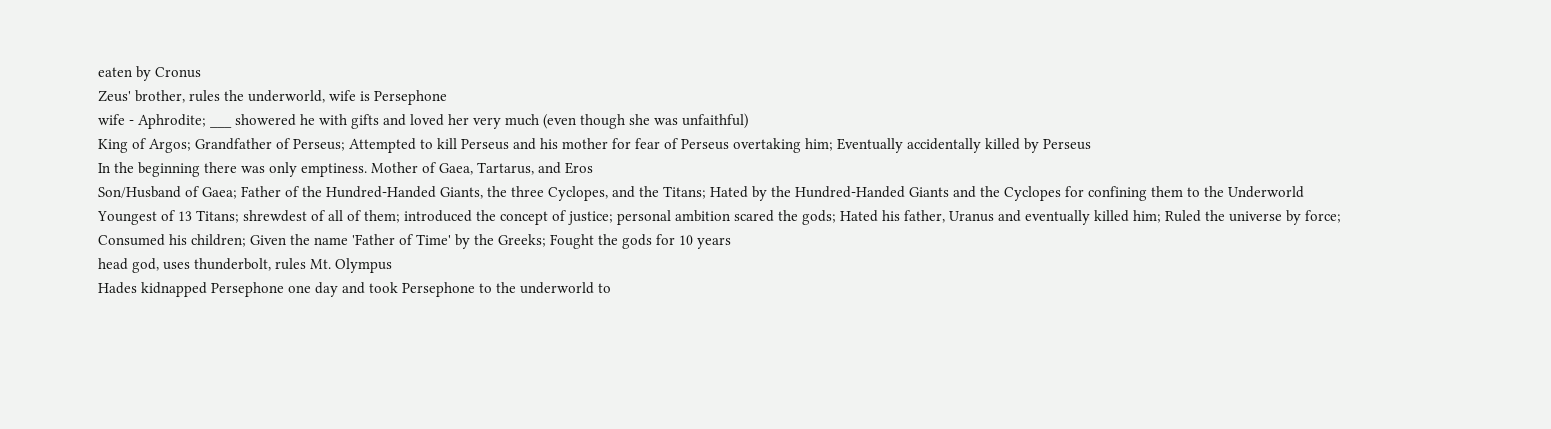eaten by Cronus
Zeus' brother, rules the underworld, wife is Persephone
wife - Aphrodite; ___ showered he with gifts and loved her very much (even though she was unfaithful)
King of Argos; Grandfather of Perseus; Attempted to kill Perseus and his mother for fear of Perseus overtaking him; Eventually accidentally killed by Perseus
In the beginning there was only emptiness. Mother of Gaea, Tartarus, and Eros
Son/Husband of Gaea; Father of the Hundred-Handed Giants, the three Cyclopes, and the Titans; Hated by the Hundred-Handed Giants and the Cyclopes for confining them to the Underworld
Youngest of 13 Titans; shrewdest of all of them; introduced the concept of justice; personal ambition scared the gods; Hated his father, Uranus and eventually killed him; Ruled the universe by force; Consumed his children; Given the name 'Father of Time' by the Greeks; Fought the gods for 10 years
head god, uses thunderbolt, rules Mt. Olympus
Hades kidnapped Persephone one day and took Persephone to the underworld to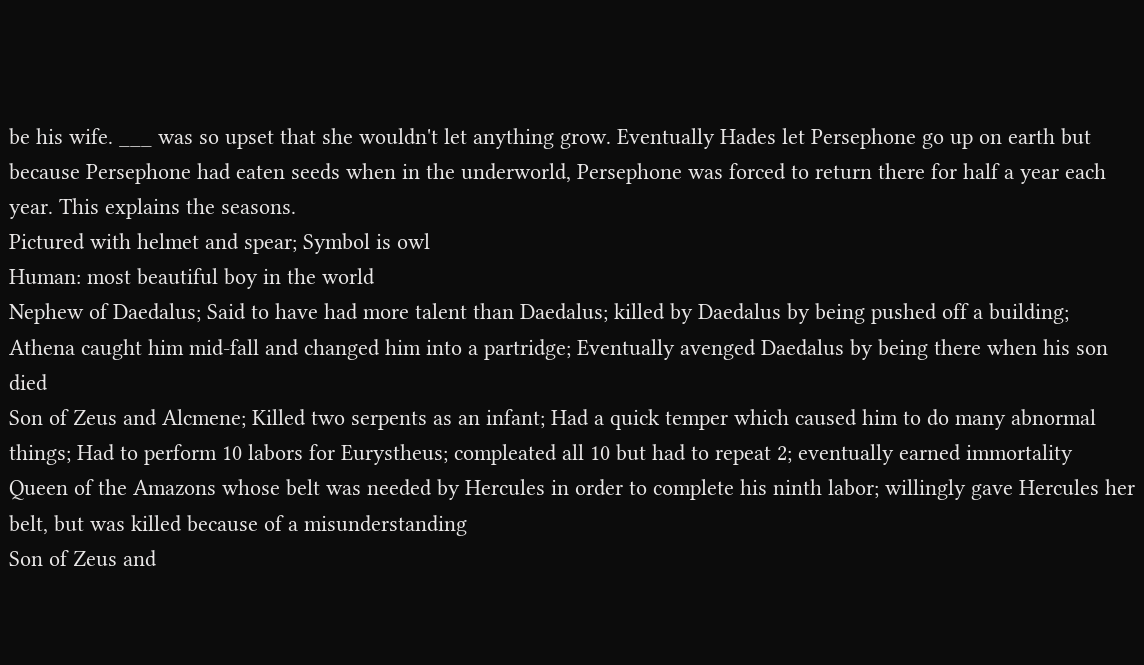be his wife. ___ was so upset that she wouldn't let anything grow. Eventually Hades let Persephone go up on earth but because Persephone had eaten seeds when in the underworld, Persephone was forced to return there for half a year each year. This explains the seasons.
Pictured with helmet and spear; Symbol is owl
Human: most beautiful boy in the world
Nephew of Daedalus; Said to have had more talent than Daedalus; killed by Daedalus by being pushed off a building; Athena caught him mid-fall and changed him into a partridge; Eventually avenged Daedalus by being there when his son died
Son of Zeus and Alcmene; Killed two serpents as an infant; Had a quick temper which caused him to do many abnormal things; Had to perform 10 labors for Eurystheus; compleated all 10 but had to repeat 2; eventually earned immortality
Queen of the Amazons whose belt was needed by Hercules in order to complete his ninth labor; willingly gave Hercules her belt, but was killed because of a misunderstanding
Son of Zeus and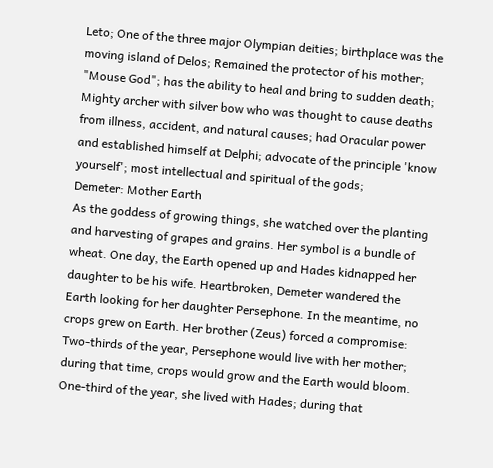Leto; One of the three major Olympian deities; birthplace was the moving island of Delos; Remained the protector of his mother; "Mouse God"; has the ability to heal and bring to sudden death; Mighty archer with silver bow who was thought to cause deaths from illness, accident, and natural causes; had Oracular power and established himself at Delphi; advocate of the principle 'know yourself'; most intellectual and spiritual of the gods;
Demeter: Mother Earth
As the goddess of growing things, she watched over the planting and harvesting of grapes and grains. Her symbol is a bundle of wheat. One day, the Earth opened up and Hades kidnapped her daughter to be his wife. Heartbroken, Demeter wandered the Earth looking for her daughter Persephone. In the meantime, no crops grew on Earth. Her brother (Zeus) forced a compromise: Two-thirds of the year, Persephone would live with her mother; during that time, crops would grow and the Earth would bloom. One-third of the year, she lived with Hades; during that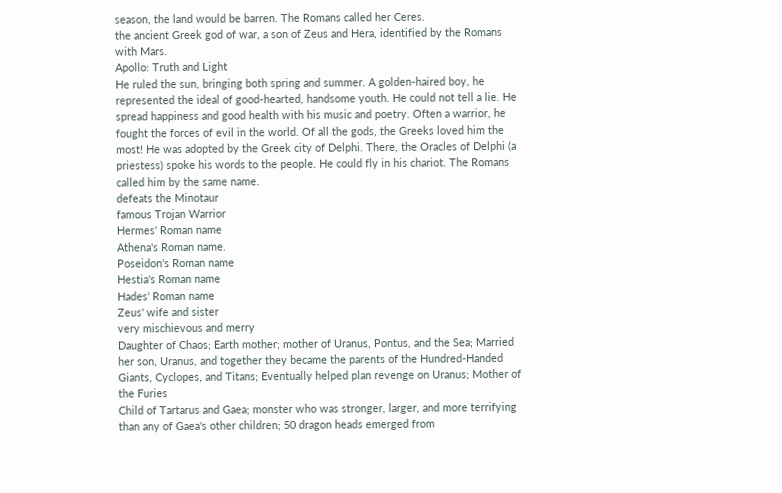season, the land would be barren. The Romans called her Ceres.
the ancient Greek god of war, a son of Zeus and Hera, identified by the Romans with Mars.
Apollo: Truth and Light
He ruled the sun, bringing both spring and summer. A golden-haired boy, he represented the ideal of good-hearted, handsome youth. He could not tell a lie. He spread happiness and good health with his music and poetry. Often a warrior, he fought the forces of evil in the world. Of all the gods, the Greeks loved him the most! He was adopted by the Greek city of Delphi. There, the Oracles of Delphi (a priestess) spoke his words to the people. He could fly in his chariot. The Romans called him by the same name.
defeats the Minotaur
famous Trojan Warrior
Hermes' Roman name
Athena's Roman name.
Poseidon's Roman name
Hestia's Roman name
Hades' Roman name
Zeus' wife and sister
very mischievous and merry
Daughter of Chaos; Earth mother; mother of Uranus, Pontus, and the Sea; Married her son, Uranus, and together they became the parents of the Hundred-Handed Giants, Cyclopes, and Titans; Eventually helped plan revenge on Uranus; Mother of the Furies
Child of Tartarus and Gaea; monster who was stronger, larger, and more terrifying than any of Gaea's other children; 50 dragon heads emerged from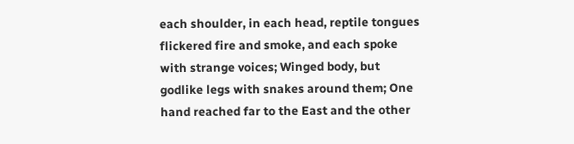each shoulder, in each head, reptile tongues flickered fire and smoke, and each spoke with strange voices; Winged body, but godlike legs with snakes around them; One hand reached far to the East and the other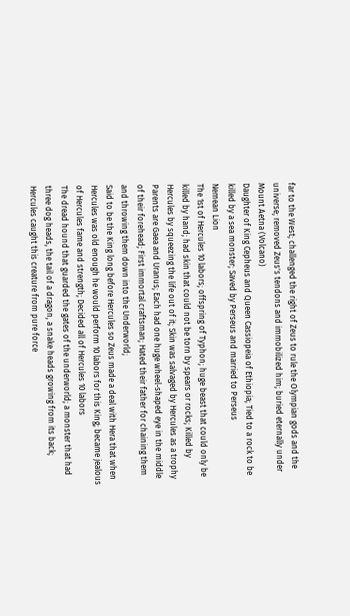far to the West; challenged the right of Zeus to rule the Olympian gods and the universe; removed Zeus's tendons and immobilized him; buried eternally under Mount Aetna (Volcano)
Daughter of King Cepheus and Queen Cassiopeia of Ethiopia; Tied to a rock to be killed by a sea monster; Saved by Perseus and married to Perseus
Nemean Lion
The 1st of Hercules 10 labors; offspring of Typhon; huge beast that could only be killed by hand; had skin that could not be torn by spears or rocks; Killed by Hercules by squeezing the life out of it; Skin was salvaged by Hercules as a trophy
Parents are Gaea and Uranus; Each had one huge wheel-shaped eye in the middle of their forehead; First immortal craftsman; Hated their father for chaining them and throwing them down into the Underworld;
Said to be the King long before Hercules so Zeus made a deal with Hera that when Hercules was old enough he would perform 10 labors for this King; became jealous of Hercules fame and strength; Decided all of Hercules 10 labors
The dread hound that guarded the gates of the underworld; a monster that had three dog heads, the tail of a dragon, a snake heads growing from its back; Hercules caught this creature from pure force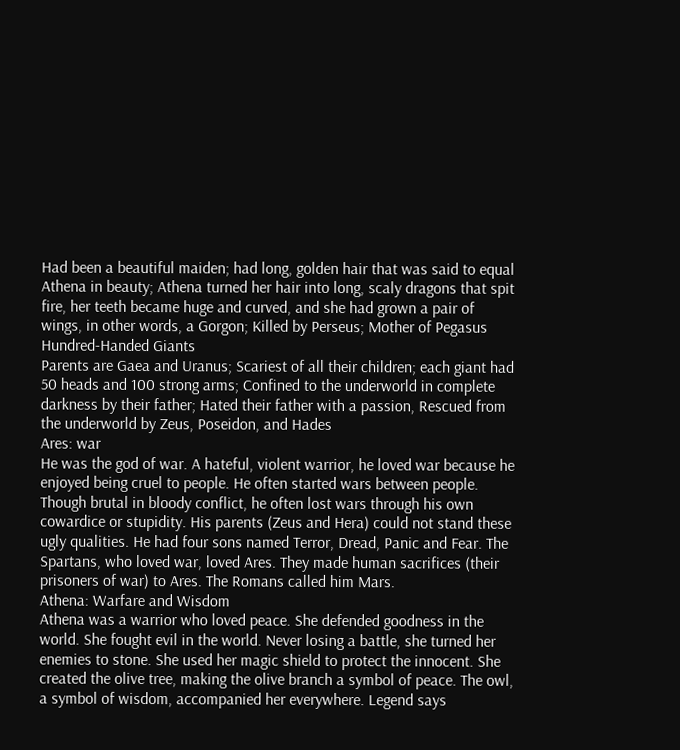Had been a beautiful maiden; had long, golden hair that was said to equal Athena in beauty; Athena turned her hair into long, scaly dragons that spit fire, her teeth became huge and curved, and she had grown a pair of wings, in other words, a Gorgon; Killed by Perseus; Mother of Pegasus
Hundred-Handed Giants
Parents are Gaea and Uranus; Scariest of all their children; each giant had 50 heads and 100 strong arms; Confined to the underworld in complete darkness by their father; Hated their father with a passion, Rescued from the underworld by Zeus, Poseidon, and Hades
Ares: war
He was the god of war. A hateful, violent warrior, he loved war because he enjoyed being cruel to people. He often started wars between people. Though brutal in bloody conflict, he often lost wars through his own cowardice or stupidity. His parents (Zeus and Hera) could not stand these ugly qualities. He had four sons named Terror, Dread, Panic and Fear. The Spartans, who loved war, loved Ares. They made human sacrifices (their prisoners of war) to Ares. The Romans called him Mars.
Athena: Warfare and Wisdom
Athena was a warrior who loved peace. She defended goodness in the world. She fought evil in the world. Never losing a battle, she turned her enemies to stone. She used her magic shield to protect the innocent. She created the olive tree, making the olive branch a symbol of peace. The owl, a symbol of wisdom, accompanied her everywhere. Legend says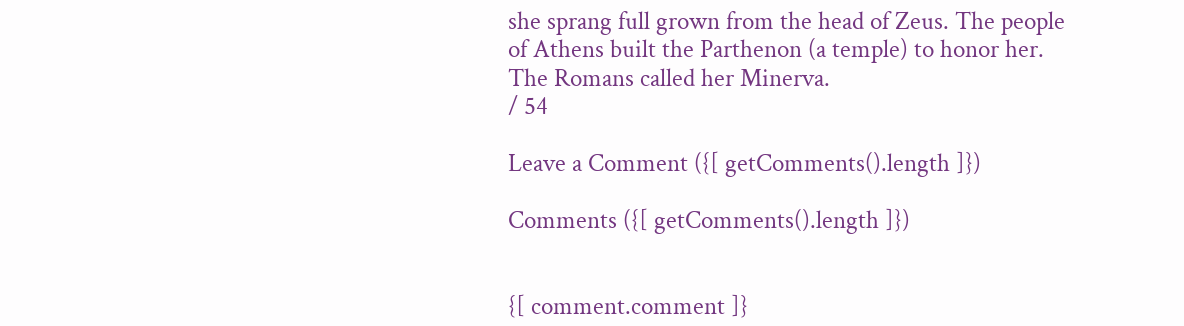she sprang full grown from the head of Zeus. The people of Athens built the Parthenon (a temple) to honor her. The Romans called her Minerva.
/ 54

Leave a Comment ({[ getComments().length ]})

Comments ({[ getComments().length ]})


{[ comment.comment ]}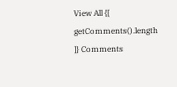View All {[ getComments().length ]} Comments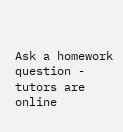Ask a homework question - tutors are online